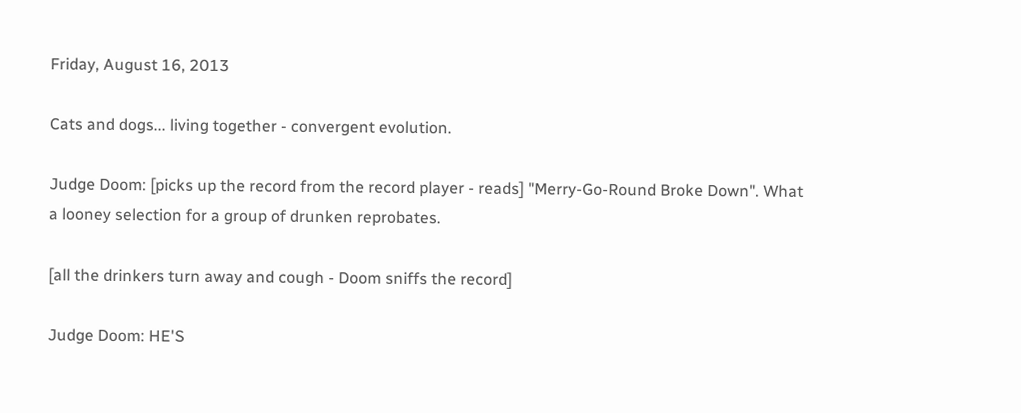Friday, August 16, 2013

Cats and dogs... living together - convergent evolution.

Judge Doom: [picks up the record from the record player - reads] "Merry-Go-Round Broke Down". What a looney selection for a group of drunken reprobates.

[all the drinkers turn away and cough - Doom sniffs the record]

Judge Doom: HE'S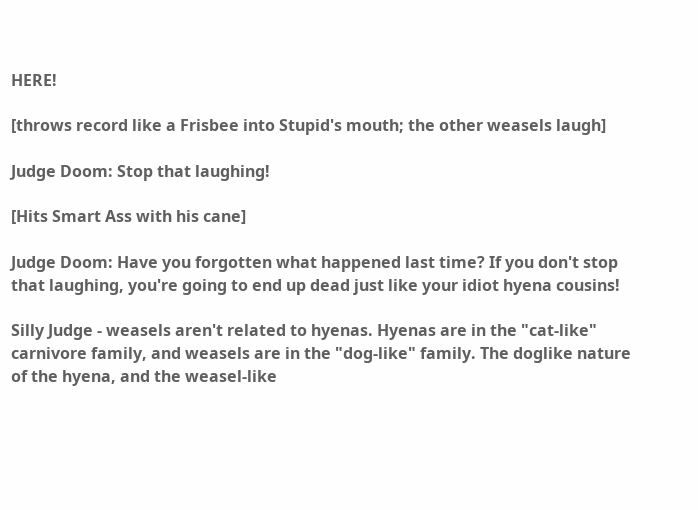HERE!

[throws record like a Frisbee into Stupid's mouth; the other weasels laugh]

Judge Doom: Stop that laughing!

[Hits Smart Ass with his cane]

Judge Doom: Have you forgotten what happened last time? If you don't stop that laughing, you're going to end up dead just like your idiot hyena cousins!

Silly Judge - weasels aren't related to hyenas. Hyenas are in the "cat-like" carnivore family, and weasels are in the "dog-like" family. The doglike nature of the hyena, and the weasel-like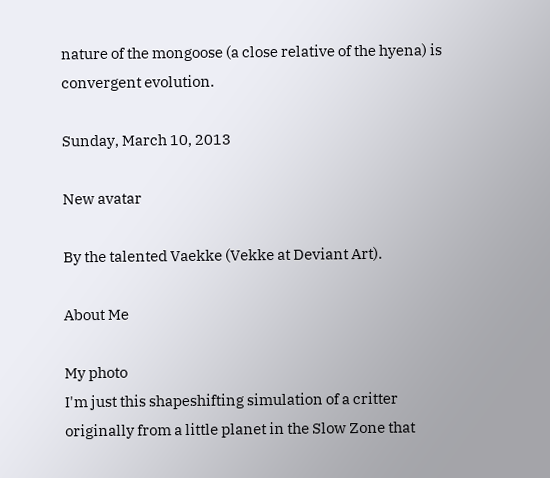nature of the mongoose (a close relative of the hyena) is convergent evolution.

Sunday, March 10, 2013

New avatar

By the talented Vaekke (Vekke at Deviant Art).

About Me

My photo
I'm just this shapeshifting simulation of a critter originally from a little planet in the Slow Zone that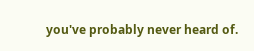you've probably never heard of.